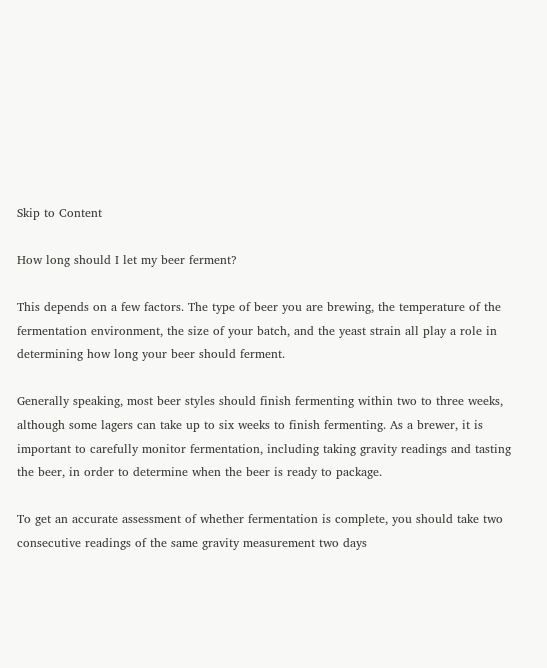Skip to Content

How long should I let my beer ferment?

This depends on a few factors. The type of beer you are brewing, the temperature of the fermentation environment, the size of your batch, and the yeast strain all play a role in determining how long your beer should ferment.

Generally speaking, most beer styles should finish fermenting within two to three weeks, although some lagers can take up to six weeks to finish fermenting. As a brewer, it is important to carefully monitor fermentation, including taking gravity readings and tasting the beer, in order to determine when the beer is ready to package.

To get an accurate assessment of whether fermentation is complete, you should take two consecutive readings of the same gravity measurement two days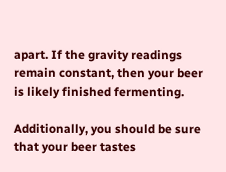apart. If the gravity readings remain constant, then your beer is likely finished fermenting.

Additionally, you should be sure that your beer tastes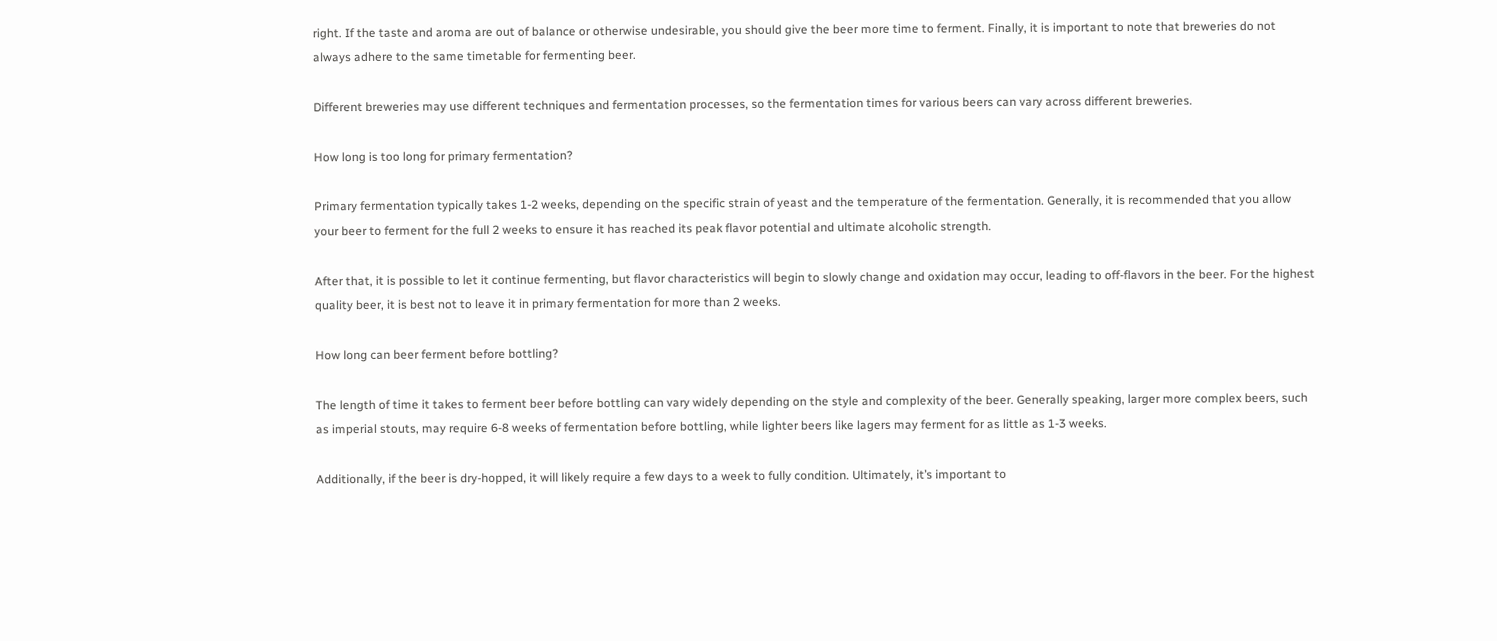right. If the taste and aroma are out of balance or otherwise undesirable, you should give the beer more time to ferment. Finally, it is important to note that breweries do not always adhere to the same timetable for fermenting beer.

Different breweries may use different techniques and fermentation processes, so the fermentation times for various beers can vary across different breweries.

How long is too long for primary fermentation?

Primary fermentation typically takes 1-2 weeks, depending on the specific strain of yeast and the temperature of the fermentation. Generally, it is recommended that you allow your beer to ferment for the full 2 weeks to ensure it has reached its peak flavor potential and ultimate alcoholic strength.

After that, it is possible to let it continue fermenting, but flavor characteristics will begin to slowly change and oxidation may occur, leading to off-flavors in the beer. For the highest quality beer, it is best not to leave it in primary fermentation for more than 2 weeks.

How long can beer ferment before bottling?

The length of time it takes to ferment beer before bottling can vary widely depending on the style and complexity of the beer. Generally speaking, larger more complex beers, such as imperial stouts, may require 6-8 weeks of fermentation before bottling, while lighter beers like lagers may ferment for as little as 1-3 weeks.

Additionally, if the beer is dry-hopped, it will likely require a few days to a week to fully condition. Ultimately, it’s important to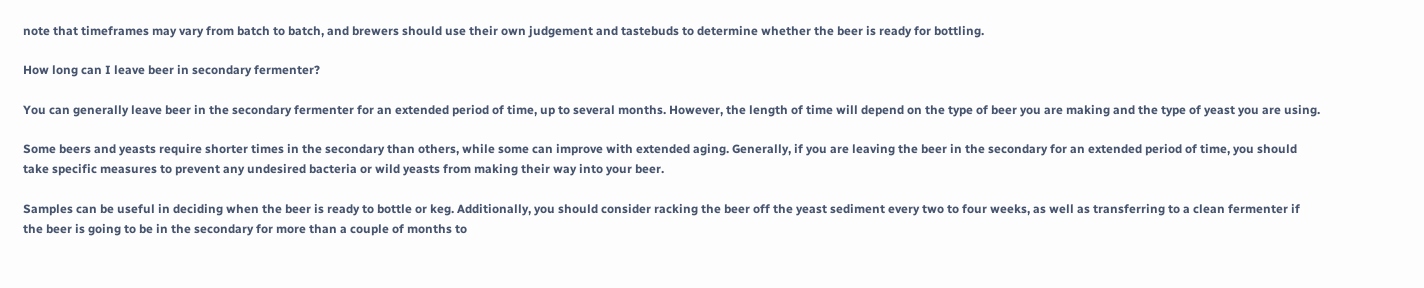note that timeframes may vary from batch to batch, and brewers should use their own judgement and tastebuds to determine whether the beer is ready for bottling.

How long can I leave beer in secondary fermenter?

You can generally leave beer in the secondary fermenter for an extended period of time, up to several months. However, the length of time will depend on the type of beer you are making and the type of yeast you are using.

Some beers and yeasts require shorter times in the secondary than others, while some can improve with extended aging. Generally, if you are leaving the beer in the secondary for an extended period of time, you should take specific measures to prevent any undesired bacteria or wild yeasts from making their way into your beer.

Samples can be useful in deciding when the beer is ready to bottle or keg. Additionally, you should consider racking the beer off the yeast sediment every two to four weeks, as well as transferring to a clean fermenter if the beer is going to be in the secondary for more than a couple of months to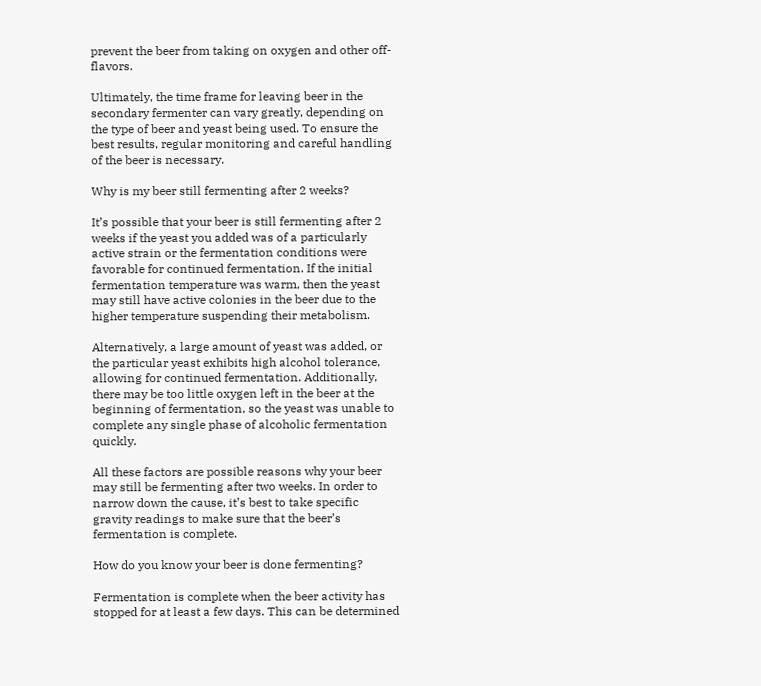prevent the beer from taking on oxygen and other off-flavors.

Ultimately, the time frame for leaving beer in the secondary fermenter can vary greatly, depending on the type of beer and yeast being used. To ensure the best results, regular monitoring and careful handling of the beer is necessary.

Why is my beer still fermenting after 2 weeks?

It’s possible that your beer is still fermenting after 2 weeks if the yeast you added was of a particularly active strain or the fermentation conditions were favorable for continued fermentation. If the initial fermentation temperature was warm, then the yeast may still have active colonies in the beer due to the higher temperature suspending their metabolism.

Alternatively, a large amount of yeast was added, or the particular yeast exhibits high alcohol tolerance, allowing for continued fermentation. Additionally, there may be too little oxygen left in the beer at the beginning of fermentation, so the yeast was unable to complete any single phase of alcoholic fermentation quickly.

All these factors are possible reasons why your beer may still be fermenting after two weeks. In order to narrow down the cause, it’s best to take specific gravity readings to make sure that the beer’s fermentation is complete.

How do you know your beer is done fermenting?

Fermentation is complete when the beer activity has stopped for at least a few days. This can be determined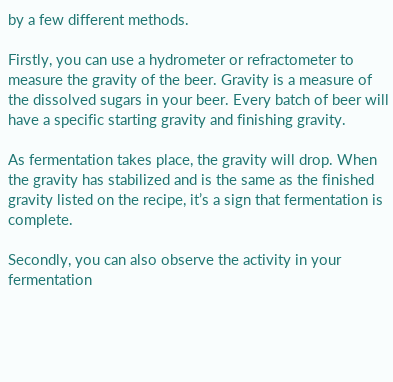by a few different methods.

Firstly, you can use a hydrometer or refractometer to measure the gravity of the beer. Gravity is a measure of the dissolved sugars in your beer. Every batch of beer will have a specific starting gravity and finishing gravity.

As fermentation takes place, the gravity will drop. When the gravity has stabilized and is the same as the finished gravity listed on the recipe, it’s a sign that fermentation is complete.

Secondly, you can also observe the activity in your fermentation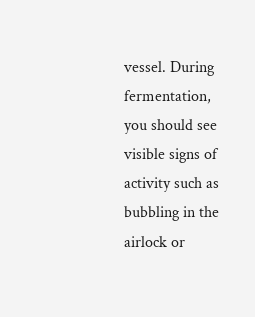vessel. During fermentation, you should see visible signs of activity such as bubbling in the airlock or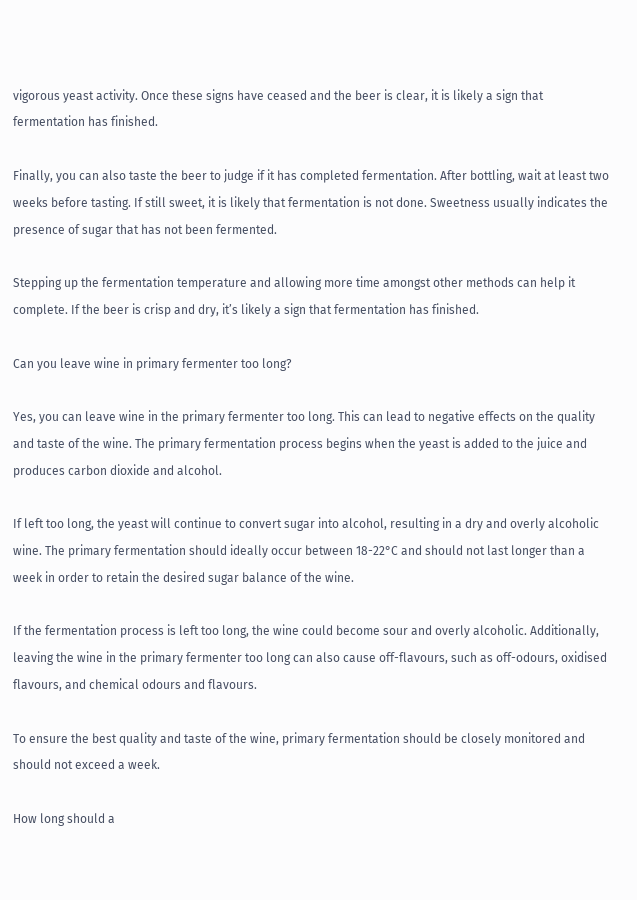vigorous yeast activity. Once these signs have ceased and the beer is clear, it is likely a sign that fermentation has finished.

Finally, you can also taste the beer to judge if it has completed fermentation. After bottling, wait at least two weeks before tasting. If still sweet, it is likely that fermentation is not done. Sweetness usually indicates the presence of sugar that has not been fermented.

Stepping up the fermentation temperature and allowing more time amongst other methods can help it complete. If the beer is crisp and dry, it’s likely a sign that fermentation has finished.

Can you leave wine in primary fermenter too long?

Yes, you can leave wine in the primary fermenter too long. This can lead to negative effects on the quality and taste of the wine. The primary fermentation process begins when the yeast is added to the juice and produces carbon dioxide and alcohol.

If left too long, the yeast will continue to convert sugar into alcohol, resulting in a dry and overly alcoholic wine. The primary fermentation should ideally occur between 18-22°C and should not last longer than a week in order to retain the desired sugar balance of the wine.

If the fermentation process is left too long, the wine could become sour and overly alcoholic. Additionally, leaving the wine in the primary fermenter too long can also cause off-flavours, such as off-odours, oxidised flavours, and chemical odours and flavours.

To ensure the best quality and taste of the wine, primary fermentation should be closely monitored and should not exceed a week.

How long should a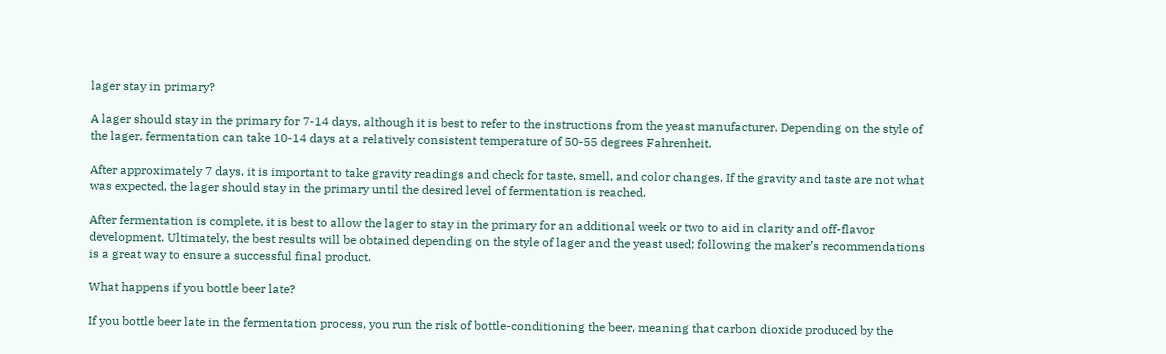lager stay in primary?

A lager should stay in the primary for 7-14 days, although it is best to refer to the instructions from the yeast manufacturer. Depending on the style of the lager, fermentation can take 10-14 days at a relatively consistent temperature of 50-55 degrees Fahrenheit.

After approximately 7 days, it is important to take gravity readings and check for taste, smell, and color changes. If the gravity and taste are not what was expected, the lager should stay in the primary until the desired level of fermentation is reached.

After fermentation is complete, it is best to allow the lager to stay in the primary for an additional week or two to aid in clarity and off-flavor development. Ultimately, the best results will be obtained depending on the style of lager and the yeast used; following the maker’s recommendations is a great way to ensure a successful final product.

What happens if you bottle beer late?

If you bottle beer late in the fermentation process, you run the risk of bottle-conditioning the beer, meaning that carbon dioxide produced by the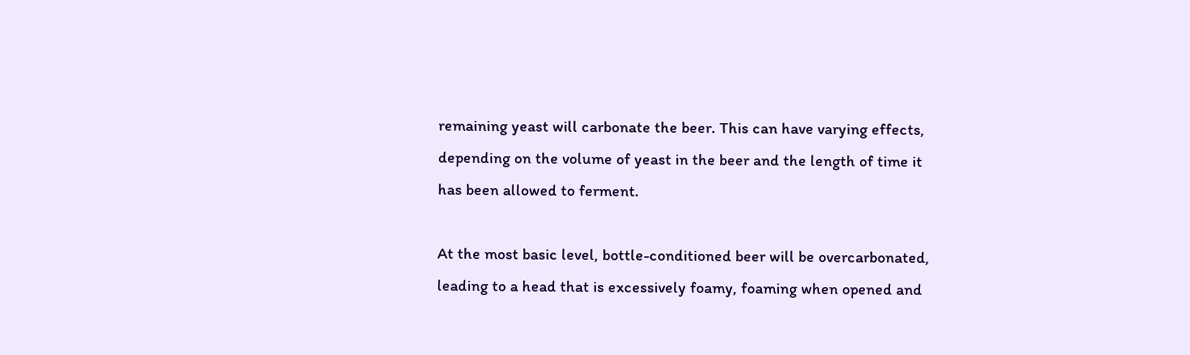remaining yeast will carbonate the beer. This can have varying effects, depending on the volume of yeast in the beer and the length of time it has been allowed to ferment.

At the most basic level, bottle-conditioned beer will be overcarbonated, leading to a head that is excessively foamy, foaming when opened and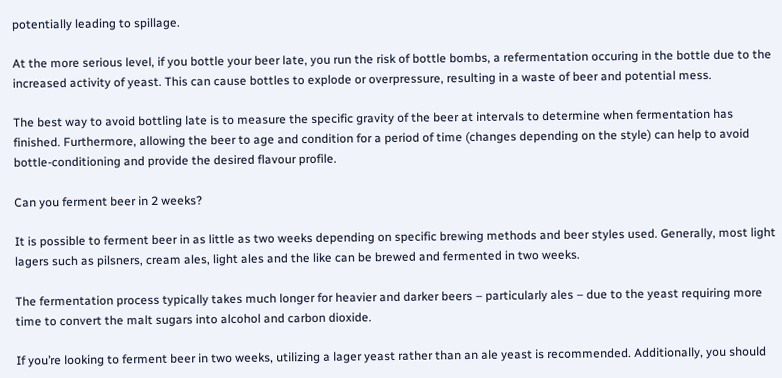potentially leading to spillage.

At the more serious level, if you bottle your beer late, you run the risk of bottle bombs, a refermentation occuring in the bottle due to the increased activity of yeast. This can cause bottles to explode or overpressure, resulting in a waste of beer and potential mess.

The best way to avoid bottling late is to measure the specific gravity of the beer at intervals to determine when fermentation has finished. Furthermore, allowing the beer to age and condition for a period of time (changes depending on the style) can help to avoid bottle-conditioning and provide the desired flavour profile.

Can you ferment beer in 2 weeks?

It is possible to ferment beer in as little as two weeks depending on specific brewing methods and beer styles used. Generally, most light lagers such as pilsners, cream ales, light ales and the like can be brewed and fermented in two weeks.

The fermentation process typically takes much longer for heavier and darker beers – particularly ales – due to the yeast requiring more time to convert the malt sugars into alcohol and carbon dioxide.

If you’re looking to ferment beer in two weeks, utilizing a lager yeast rather than an ale yeast is recommended. Additionally, you should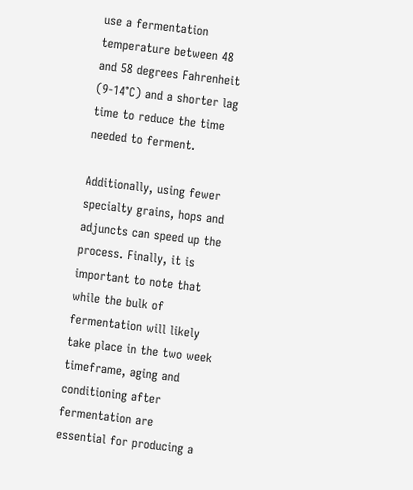use a fermentation temperature between 48 and 58 degrees Fahrenheit (9-14°C) and a shorter lag time to reduce the time needed to ferment.

Additionally, using fewer specialty grains, hops and adjuncts can speed up the process. Finally, it is important to note that while the bulk of fermentation will likely take place in the two week timeframe, aging and conditioning after fermentation are essential for producing a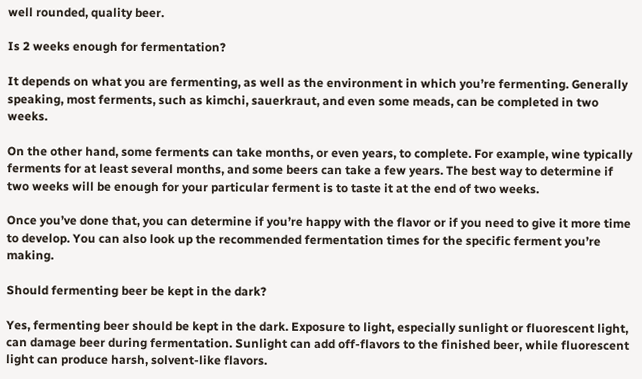well rounded, quality beer.

Is 2 weeks enough for fermentation?

It depends on what you are fermenting, as well as the environment in which you’re fermenting. Generally speaking, most ferments, such as kimchi, sauerkraut, and even some meads, can be completed in two weeks.

On the other hand, some ferments can take months, or even years, to complete. For example, wine typically ferments for at least several months, and some beers can take a few years. The best way to determine if two weeks will be enough for your particular ferment is to taste it at the end of two weeks.

Once you’ve done that, you can determine if you’re happy with the flavor or if you need to give it more time to develop. You can also look up the recommended fermentation times for the specific ferment you’re making.

Should fermenting beer be kept in the dark?

Yes, fermenting beer should be kept in the dark. Exposure to light, especially sunlight or fluorescent light, can damage beer during fermentation. Sunlight can add off-flavors to the finished beer, while fluorescent light can produce harsh, solvent-like flavors.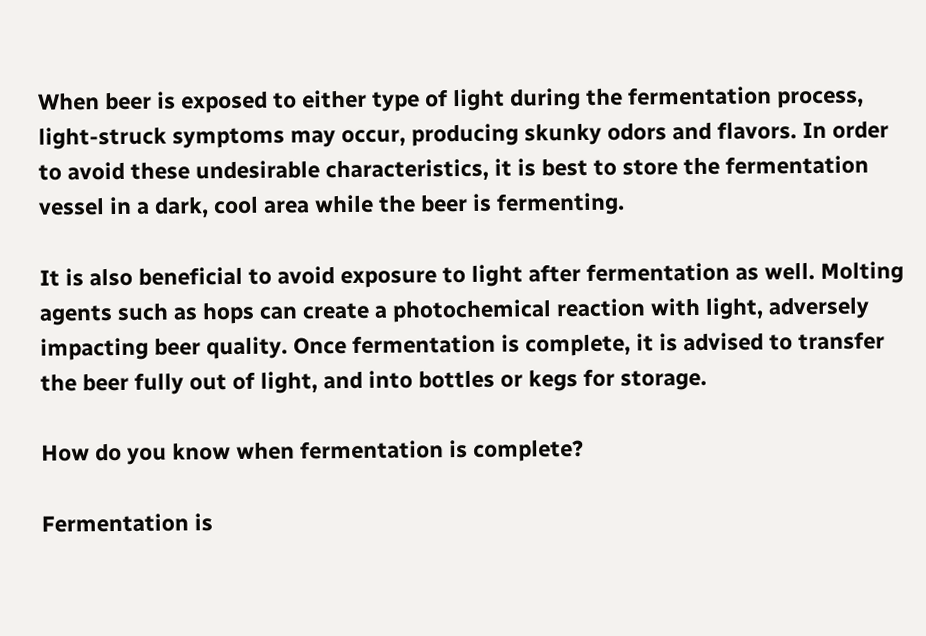When beer is exposed to either type of light during the fermentation process, light-struck symptoms may occur, producing skunky odors and flavors. In order to avoid these undesirable characteristics, it is best to store the fermentation vessel in a dark, cool area while the beer is fermenting.

It is also beneficial to avoid exposure to light after fermentation as well. Molting agents such as hops can create a photochemical reaction with light, adversely impacting beer quality. Once fermentation is complete, it is advised to transfer the beer fully out of light, and into bottles or kegs for storage.

How do you know when fermentation is complete?

Fermentation is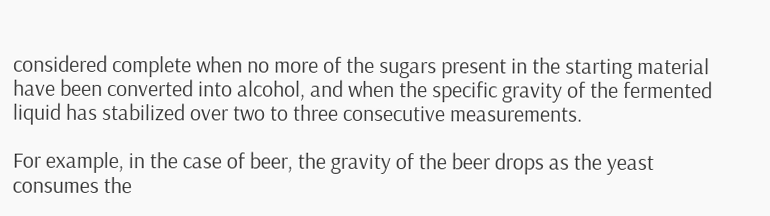considered complete when no more of the sugars present in the starting material have been converted into alcohol, and when the specific gravity of the fermented liquid has stabilized over two to three consecutive measurements.

For example, in the case of beer, the gravity of the beer drops as the yeast consumes the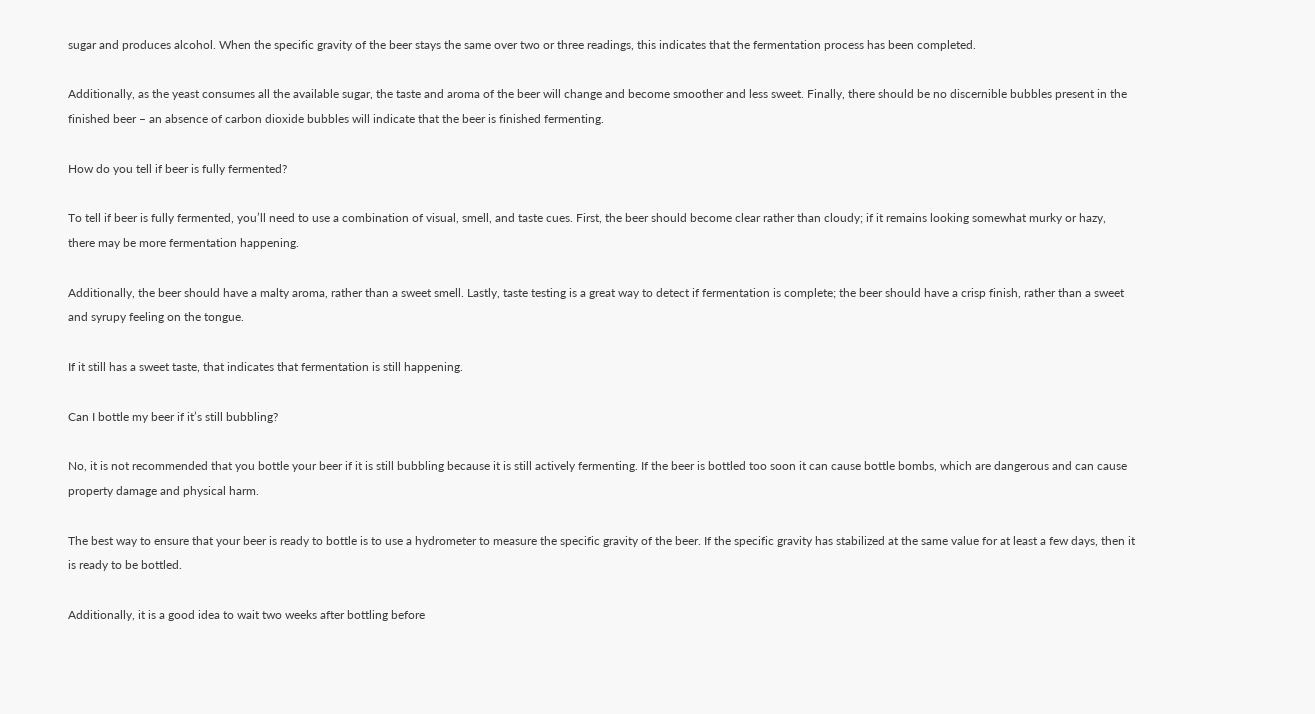sugar and produces alcohol. When the specific gravity of the beer stays the same over two or three readings, this indicates that the fermentation process has been completed.

Additionally, as the yeast consumes all the available sugar, the taste and aroma of the beer will change and become smoother and less sweet. Finally, there should be no discernible bubbles present in the finished beer – an absence of carbon dioxide bubbles will indicate that the beer is finished fermenting.

How do you tell if beer is fully fermented?

To tell if beer is fully fermented, you’ll need to use a combination of visual, smell, and taste cues. First, the beer should become clear rather than cloudy; if it remains looking somewhat murky or hazy, there may be more fermentation happening.

Additionally, the beer should have a malty aroma, rather than a sweet smell. Lastly, taste testing is a great way to detect if fermentation is complete; the beer should have a crisp finish, rather than a sweet and syrupy feeling on the tongue.

If it still has a sweet taste, that indicates that fermentation is still happening.

Can I bottle my beer if it’s still bubbling?

No, it is not recommended that you bottle your beer if it is still bubbling because it is still actively fermenting. If the beer is bottled too soon it can cause bottle bombs, which are dangerous and can cause property damage and physical harm.

The best way to ensure that your beer is ready to bottle is to use a hydrometer to measure the specific gravity of the beer. If the specific gravity has stabilized at the same value for at least a few days, then it is ready to be bottled.

Additionally, it is a good idea to wait two weeks after bottling before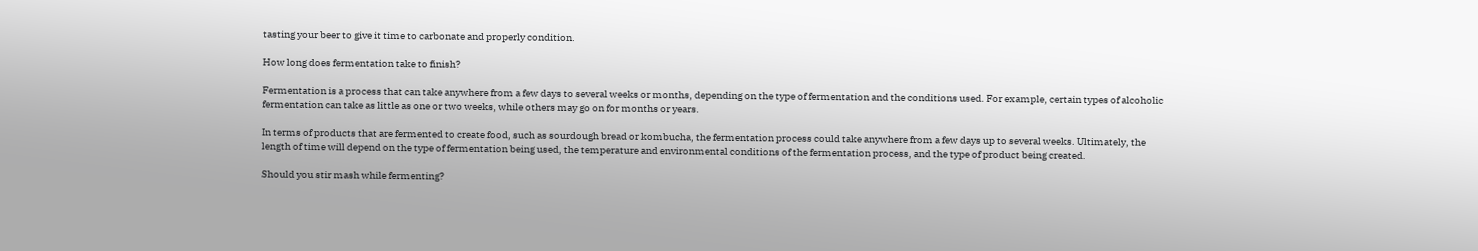tasting your beer to give it time to carbonate and properly condition.

How long does fermentation take to finish?

Fermentation is a process that can take anywhere from a few days to several weeks or months, depending on the type of fermentation and the conditions used. For example, certain types of alcoholic fermentation can take as little as one or two weeks, while others may go on for months or years.

In terms of products that are fermented to create food, such as sourdough bread or kombucha, the fermentation process could take anywhere from a few days up to several weeks. Ultimately, the length of time will depend on the type of fermentation being used, the temperature and environmental conditions of the fermentation process, and the type of product being created.

Should you stir mash while fermenting?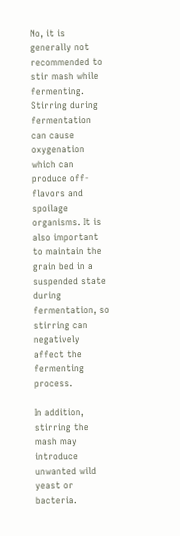No, it is generally not recommended to stir mash while fermenting. Stirring during fermentation can cause oxygenation which can produce off-flavors and spoilage organisms. It is also important to maintain the grain bed in a suspended state during fermentation, so stirring can negatively affect the fermenting process.

In addition, stirring the mash may introduce unwanted wild yeast or bacteria.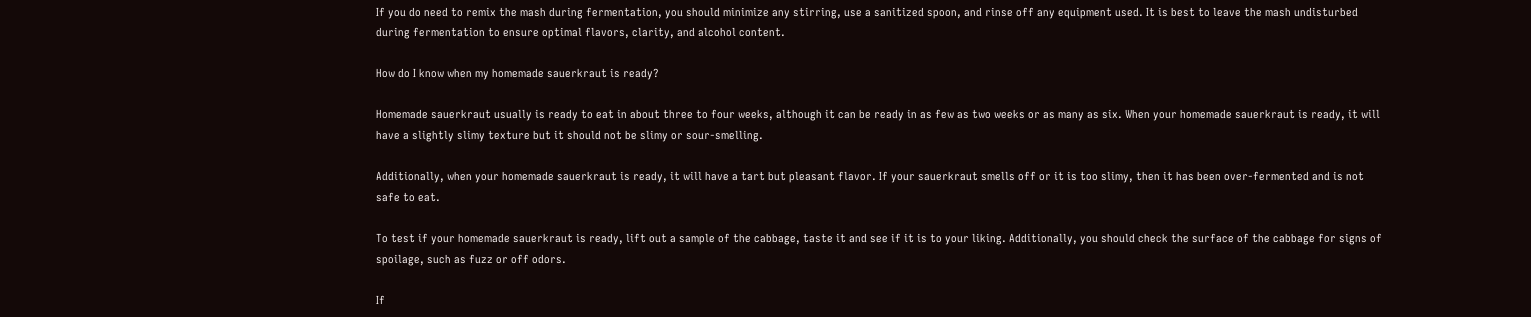If you do need to remix the mash during fermentation, you should minimize any stirring, use a sanitized spoon, and rinse off any equipment used. It is best to leave the mash undisturbed during fermentation to ensure optimal flavors, clarity, and alcohol content.

How do I know when my homemade sauerkraut is ready?

Homemade sauerkraut usually is ready to eat in about three to four weeks, although it can be ready in as few as two weeks or as many as six. When your homemade sauerkraut is ready, it will have a slightly slimy texture but it should not be slimy or sour-smelling.

Additionally, when your homemade sauerkraut is ready, it will have a tart but pleasant flavor. If your sauerkraut smells off or it is too slimy, then it has been over-fermented and is not safe to eat.

To test if your homemade sauerkraut is ready, lift out a sample of the cabbage, taste it and see if it is to your liking. Additionally, you should check the surface of the cabbage for signs of spoilage, such as fuzz or off odors.

If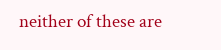neither of these are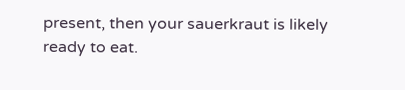present, then your sauerkraut is likely ready to eat.